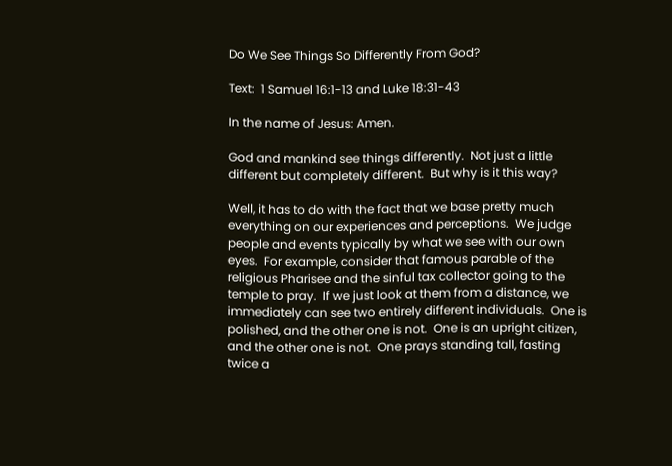Do We See Things So Differently From God?

Text:  1 Samuel 16:1-13 and Luke 18:31-43

In the name of Jesus: Amen.

God and mankind see things differently.  Not just a little different but completely different.  But why is it this way?

Well, it has to do with the fact that we base pretty much everything on our experiences and perceptions.  We judge people and events typically by what we see with our own eyes.  For example, consider that famous parable of the religious Pharisee and the sinful tax collector going to the temple to pray.  If we just look at them from a distance, we immediately can see two entirely different individuals.  One is polished, and the other one is not.  One is an upright citizen, and the other one is not.  One prays standing tall, fasting twice a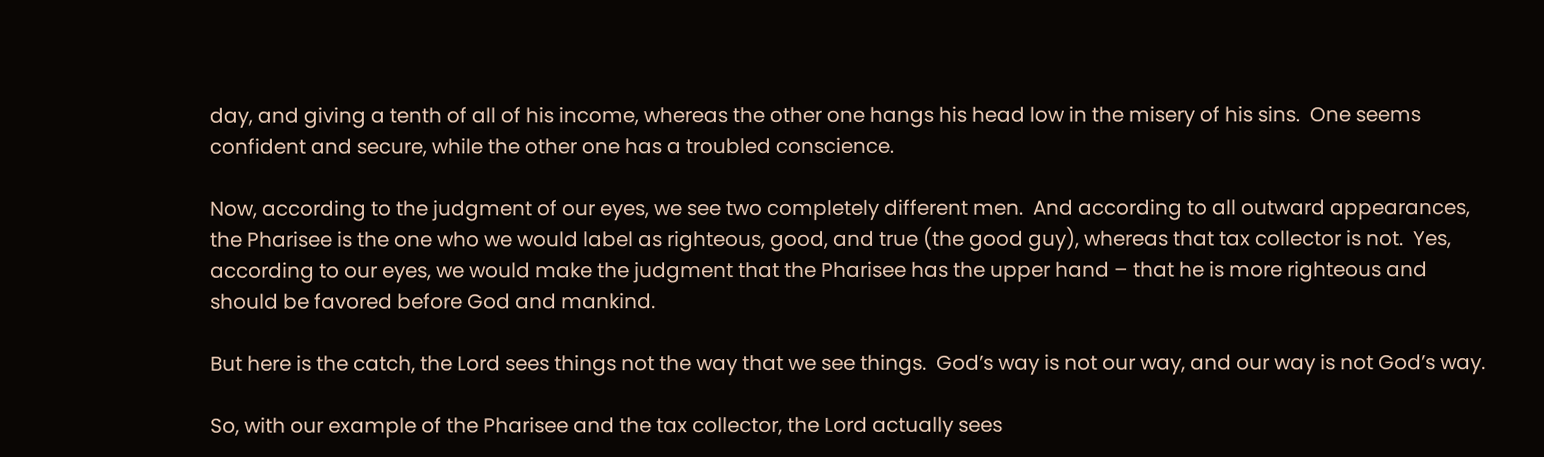day, and giving a tenth of all of his income, whereas the other one hangs his head low in the misery of his sins.  One seems confident and secure, while the other one has a troubled conscience.

Now, according to the judgment of our eyes, we see two completely different men.  And according to all outward appearances, the Pharisee is the one who we would label as righteous, good, and true (the good guy), whereas that tax collector is not.  Yes, according to our eyes, we would make the judgment that the Pharisee has the upper hand – that he is more righteous and should be favored before God and mankind.

But here is the catch, the Lord sees things not the way that we see things.  God’s way is not our way, and our way is not God’s way.

So, with our example of the Pharisee and the tax collector, the Lord actually sees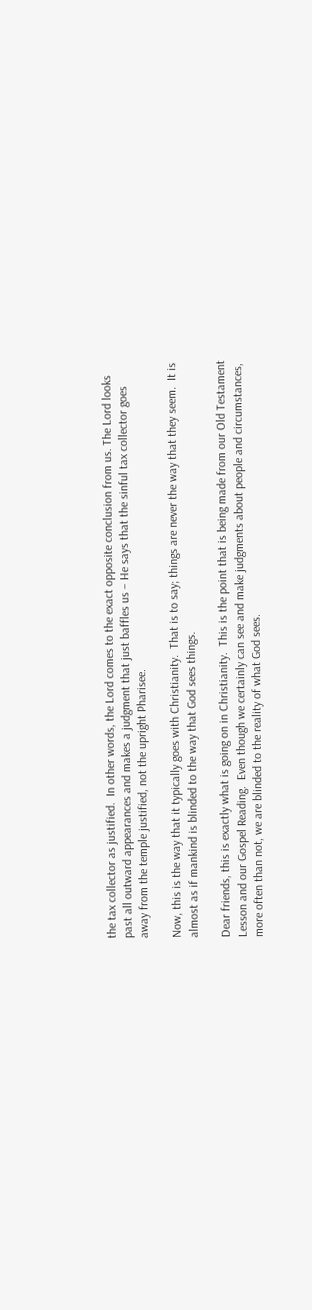the tax collector as justified.  In other words, the Lord comes to the exact opposite conclusion from us. The Lord looks past all outward appearances and makes a judgment that just baffles us – He says that the sinful tax collector goes away from the temple justified, not the upright Pharisee.

Now, this is the way that it typically goes with Christianity.  That is to say; things are never the way that they seem.  It is almost as if mankind is blinded to the way that God sees things.

Dear friends, this is exactly what is going on in Christianity.  This is the point that is being made from our Old Testament Lesson and our Gospel Reading.  Even though we certainly can see and make judgments about people and circumstances, more often than not, we are blinded to the reality of what God sees.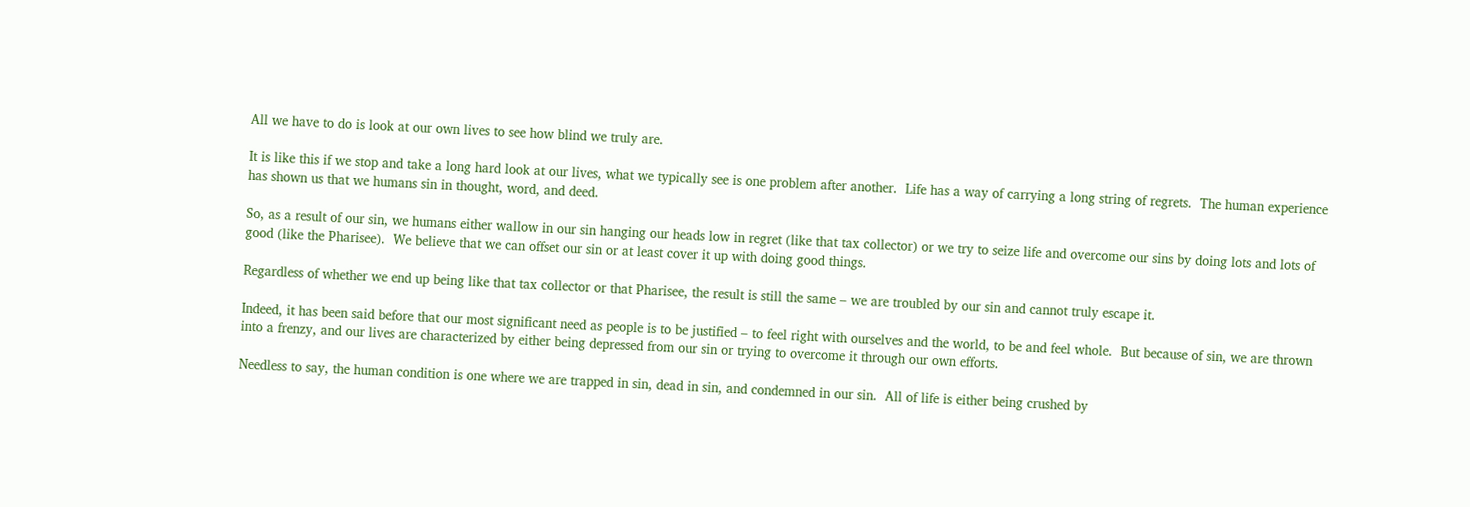All we have to do is look at our own lives to see how blind we truly are.

It is like this if we stop and take a long hard look at our lives, what we typically see is one problem after another.  Life has a way of carrying a long string of regrets.  The human experience has shown us that we humans sin in thought, word, and deed.

So, as a result of our sin, we humans either wallow in our sin hanging our heads low in regret (like that tax collector) or we try to seize life and overcome our sins by doing lots and lots of good (like the Pharisee).  We believe that we can offset our sin or at least cover it up with doing good things.

Regardless of whether we end up being like that tax collector or that Pharisee, the result is still the same – we are troubled by our sin and cannot truly escape it.

Indeed, it has been said before that our most significant need as people is to be justified – to feel right with ourselves and the world, to be and feel whole.  But because of sin, we are thrown into a frenzy, and our lives are characterized by either being depressed from our sin or trying to overcome it through our own efforts.

Needless to say, the human condition is one where we are trapped in sin, dead in sin, and condemned in our sin.  All of life is either being crushed by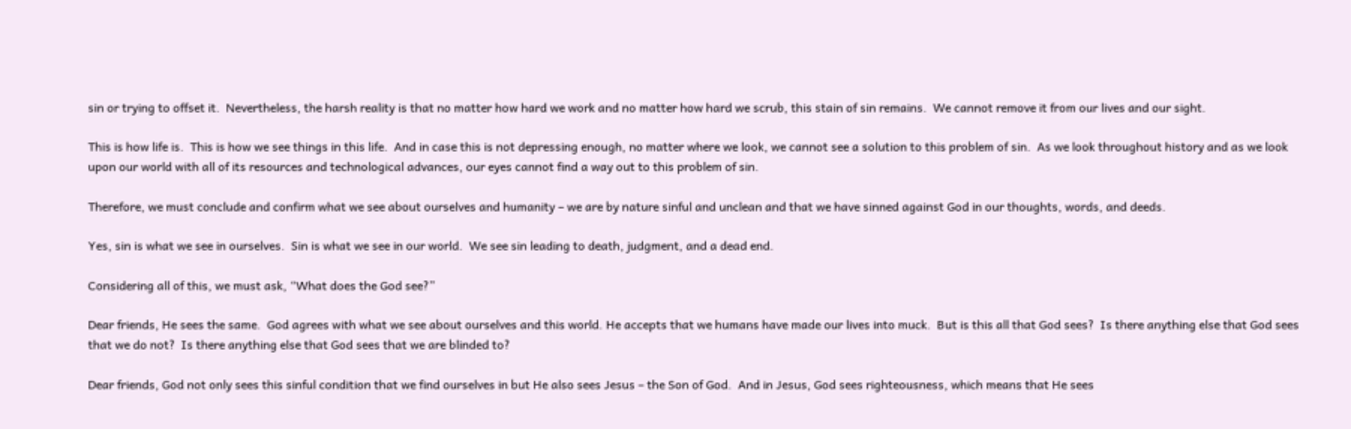sin or trying to offset it.  Nevertheless, the harsh reality is that no matter how hard we work and no matter how hard we scrub, this stain of sin remains.  We cannot remove it from our lives and our sight.

This is how life is.  This is how we see things in this life.  And in case this is not depressing enough, no matter where we look, we cannot see a solution to this problem of sin.  As we look throughout history and as we look upon our world with all of its resources and technological advances, our eyes cannot find a way out to this problem of sin.

Therefore, we must conclude and confirm what we see about ourselves and humanity – we are by nature sinful and unclean and that we have sinned against God in our thoughts, words, and deeds.

Yes, sin is what we see in ourselves.  Sin is what we see in our world.  We see sin leading to death, judgment, and a dead end.

Considering all of this, we must ask, “What does the God see?”

Dear friends, He sees the same.  God agrees with what we see about ourselves and this world. He accepts that we humans have made our lives into muck.  But is this all that God sees?  Is there anything else that God sees that we do not?  Is there anything else that God sees that we are blinded to?

Dear friends, God not only sees this sinful condition that we find ourselves in but He also sees Jesus – the Son of God.  And in Jesus, God sees righteousness, which means that He sees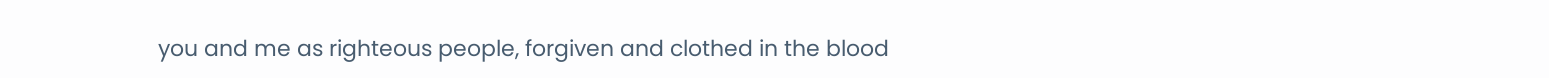you and me as righteous people, forgiven and clothed in the blood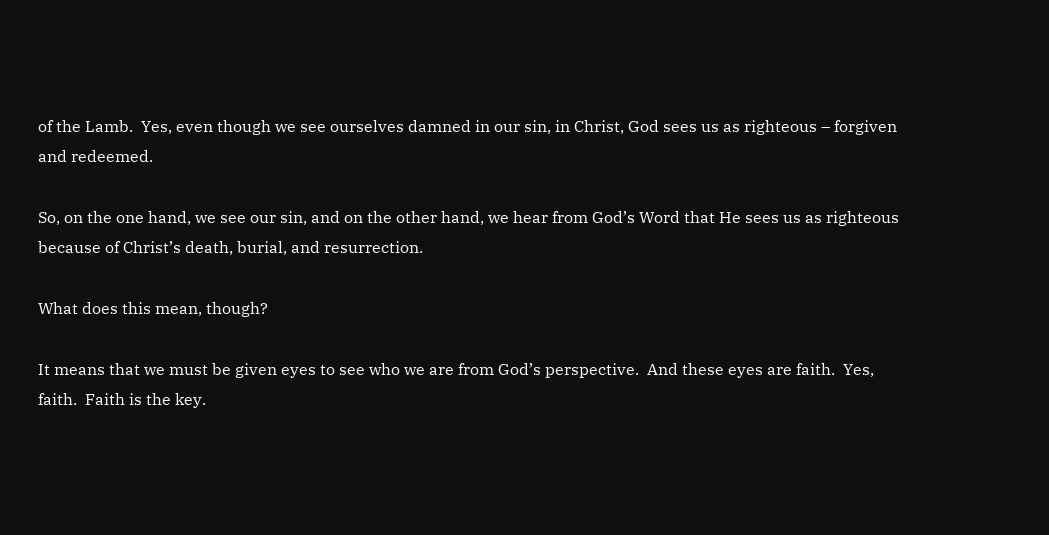of the Lamb.  Yes, even though we see ourselves damned in our sin, in Christ, God sees us as righteous – forgiven and redeemed.

So, on the one hand, we see our sin, and on the other hand, we hear from God’s Word that He sees us as righteous because of Christ’s death, burial, and resurrection.

What does this mean, though?

It means that we must be given eyes to see who we are from God’s perspective.  And these eyes are faith.  Yes, faith.  Faith is the key.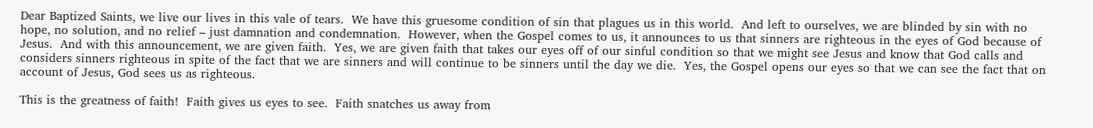Dear Baptized Saints, we live our lives in this vale of tears.  We have this gruesome condition of sin that plagues us in this world.  And left to ourselves, we are blinded by sin with no hope, no solution, and no relief – just damnation and condemnation.  However, when the Gospel comes to us, it announces to us that sinners are righteous in the eyes of God because of Jesus.  And with this announcement, we are given faith.  Yes, we are given faith that takes our eyes off of our sinful condition so that we might see Jesus and know that God calls and considers sinners righteous in spite of the fact that we are sinners and will continue to be sinners until the day we die.  Yes, the Gospel opens our eyes so that we can see the fact that on account of Jesus, God sees us as righteous.

This is the greatness of faith!  Faith gives us eyes to see.  Faith snatches us away from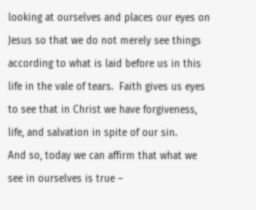looking at ourselves and places our eyes on Jesus so that we do not merely see things according to what is laid before us in this life in the vale of tears.  Faith gives us eyes to see that in Christ we have forgiveness, life, and salvation in spite of our sin.
And so, today we can affirm that what we see in ourselves is true –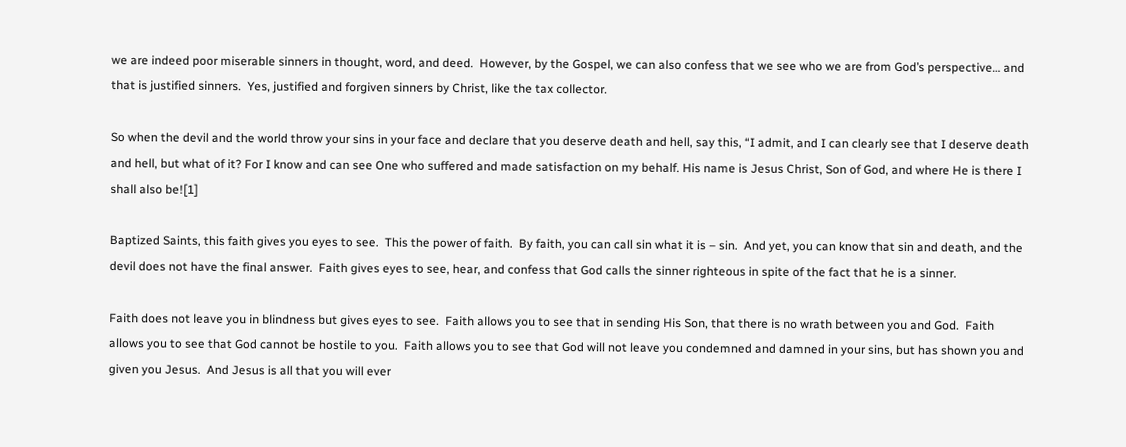we are indeed poor miserable sinners in thought, word, and deed.  However, by the Gospel, we can also confess that we see who we are from God’s perspective… and that is justified sinners.  Yes, justified and forgiven sinners by Christ, like the tax collector.

So when the devil and the world throw your sins in your face and declare that you deserve death and hell, say this, “I admit, and I can clearly see that I deserve death and hell, but what of it? For I know and can see One who suffered and made satisfaction on my behalf. His name is Jesus Christ, Son of God, and where He is there I shall also be![1]

Baptized Saints, this faith gives you eyes to see.  This the power of faith.  By faith, you can call sin what it is – sin.  And yet, you can know that sin and death, and the devil does not have the final answer.  Faith gives eyes to see, hear, and confess that God calls the sinner righteous in spite of the fact that he is a sinner.

Faith does not leave you in blindness but gives eyes to see.  Faith allows you to see that in sending His Son, that there is no wrath between you and God.  Faith allows you to see that God cannot be hostile to you.  Faith allows you to see that God will not leave you condemned and damned in your sins, but has shown you and given you Jesus.  And Jesus is all that you will ever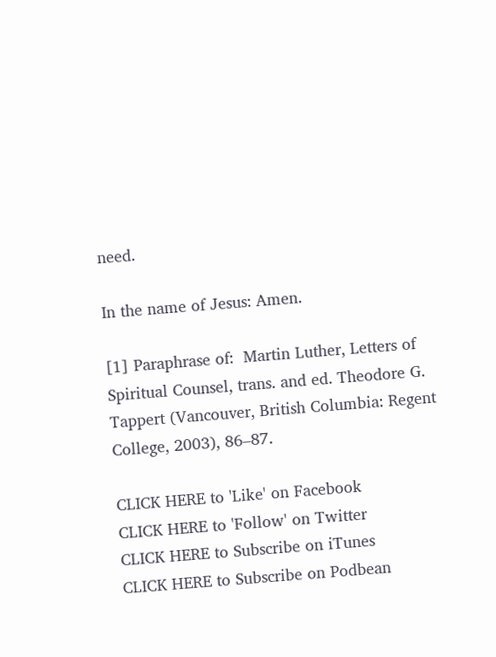need.

In the name of Jesus: Amen.

[1] Paraphrase of:  Martin Luther, Letters of Spiritual Counsel, trans. and ed. Theodore G. Tappert (Vancouver, British Columbia: Regent College, 2003), 86–87.

CLICK HERE to 'Like' on Facebook
CLICK HERE to 'Follow' on Twitter
CLICK HERE to Subscribe on iTunes
CLICK HERE to Subscribe on Podbean